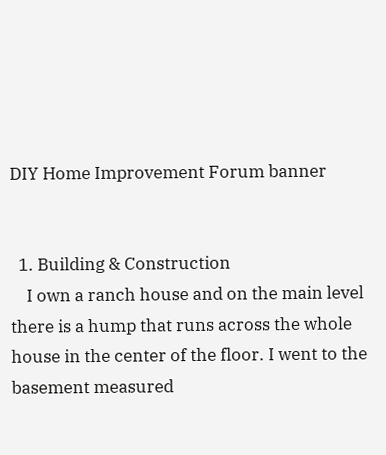DIY Home Improvement Forum banner


  1. Building & Construction
    I own a ranch house and on the main level there is a hump that runs across the whole house in the center of the floor. I went to the basement measured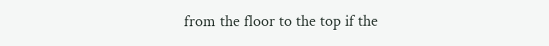from the floor to the top if the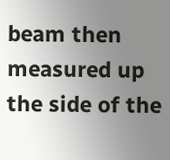beam then measured up the side of the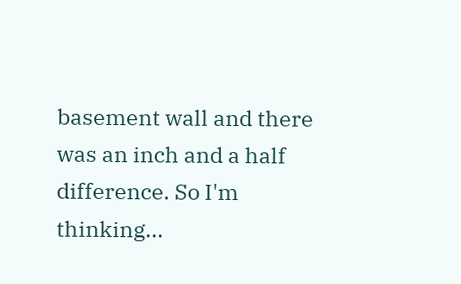basement wall and there was an inch and a half difference. So I'm thinking...